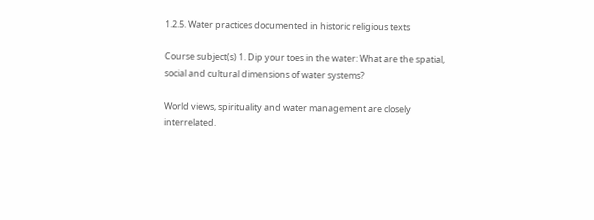1.2.5. Water practices documented in historic religious texts

Course subject(s) 1. Dip your toes in the water: What are the spatial, social and cultural dimensions of water systems?

World views, spirituality and water management are closely interrelated.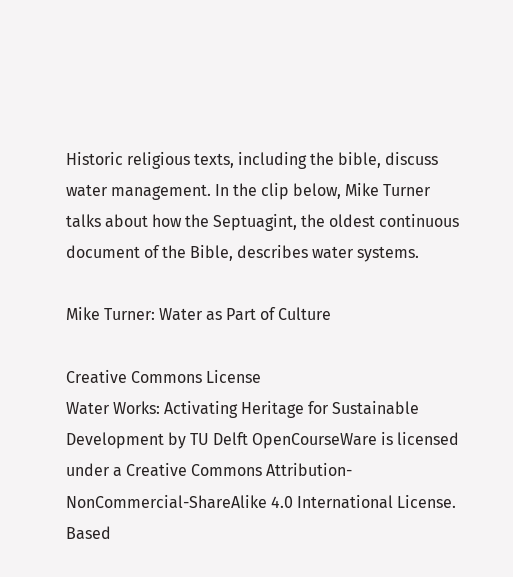Historic religious texts, including the bible, discuss water management. In the clip below, Mike Turner talks about how the Septuagint, the oldest continuous document of the Bible, describes water systems.

Mike Turner: Water as Part of Culture

Creative Commons License
Water Works: Activating Heritage for Sustainable Development by TU Delft OpenCourseWare is licensed under a Creative Commons Attribution-NonCommercial-ShareAlike 4.0 International License.
Based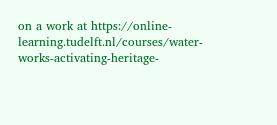on a work at https://online-learning.tudelft.nl/courses/water-works-activating-heritage-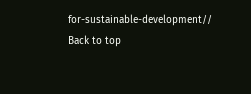for-sustainable-development//
Back to top